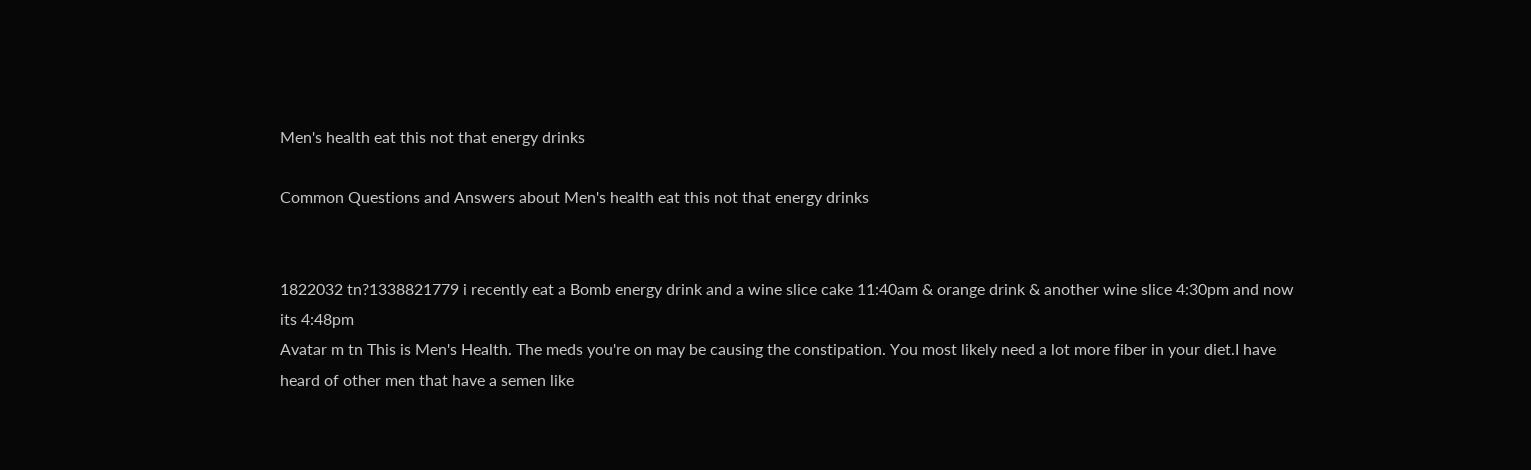Men's health eat this not that energy drinks

Common Questions and Answers about Men's health eat this not that energy drinks


1822032 tn?1338821779 i recently eat a Bomb energy drink and a wine slice cake 11:40am & orange drink & another wine slice 4:30pm and now its 4:48pm
Avatar m tn This is Men's Health. The meds you're on may be causing the constipation. You most likely need a lot more fiber in your diet.I have heard of other men that have a semen like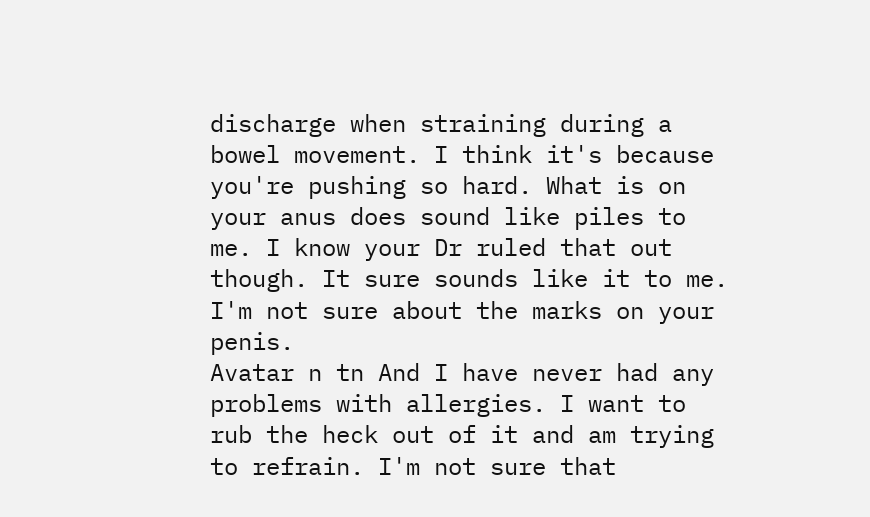discharge when straining during a bowel movement. I think it's because you're pushing so hard. What is on your anus does sound like piles to me. I know your Dr ruled that out though. It sure sounds like it to me. I'm not sure about the marks on your penis.
Avatar n tn And I have never had any problems with allergies. I want to rub the heck out of it and am trying to refrain. I'm not sure that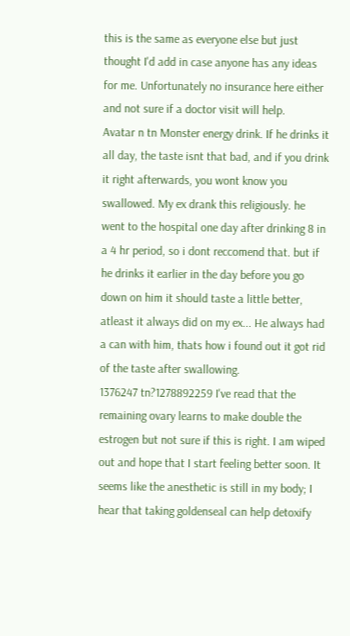this is the same as everyone else but just thought I'd add in case anyone has any ideas for me. Unfortunately no insurance here either and not sure if a doctor visit will help.
Avatar n tn Monster energy drink. If he drinks it all day, the taste isnt that bad, and if you drink it right afterwards, you wont know you swallowed. My ex drank this religiously. he went to the hospital one day after drinking 8 in a 4 hr period, so i dont reccomend that. but if he drinks it earlier in the day before you go down on him it should taste a little better, atleast it always did on my ex... He always had a can with him, thats how i found out it got rid of the taste after swallowing.
1376247 tn?1278892259 I've read that the remaining ovary learns to make double the estrogen but not sure if this is right. I am wiped out and hope that I start feeling better soon. It seems like the anesthetic is still in my body; I hear that taking goldenseal can help detoxify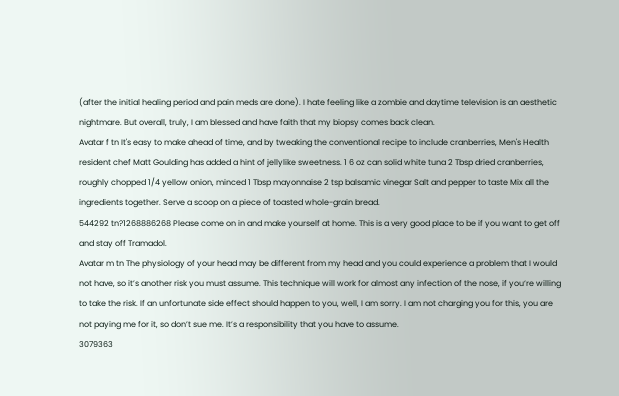(after the initial healing period and pain meds are done). I hate feeling like a zombie and daytime television is an aesthetic nightmare. But overall, truly, I am blessed and have faith that my biopsy comes back clean.
Avatar f tn It's easy to make ahead of time, and by tweaking the conventional recipe to include cranberries, Men's Health resident chef Matt Goulding has added a hint of jellylike sweetness. 1 6 oz can solid white tuna 2 Tbsp dried cranberries, roughly chopped 1/4 yellow onion, minced 1 Tbsp mayonnaise 2 tsp balsamic vinegar Salt and pepper to taste Mix all the ingredients together. Serve a scoop on a piece of toasted whole-grain bread.
544292 tn?1268886268 Please come on in and make yourself at home. This is a very good place to be if you want to get off and stay off Tramadol.
Avatar m tn The physiology of your head may be different from my head and you could experience a problem that I would not have, so it’s another risk you must assume. This technique will work for almost any infection of the nose, if you‘re willing to take the risk. If an unfortunate side effect should happen to you, well, I am sorry. I am not charging you for this, you are not paying me for it, so don’t sue me. It’s a responsibility that you have to assume.
3079363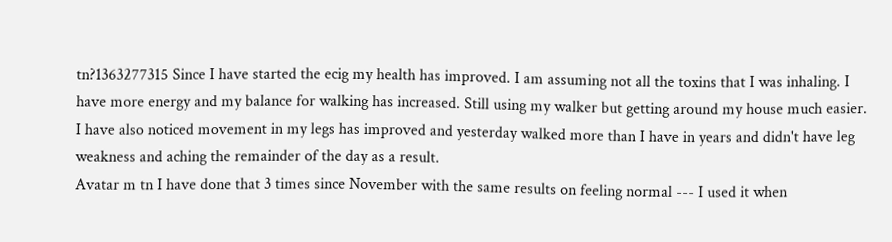tn?1363277315 Since I have started the ecig my health has improved. I am assuming not all the toxins that I was inhaling. I have more energy and my balance for walking has increased. Still using my walker but getting around my house much easier. I have also noticed movement in my legs has improved and yesterday walked more than I have in years and didn't have leg weakness and aching the remainder of the day as a result.
Avatar m tn I have done that 3 times since November with the same results on feeling normal --- I used it when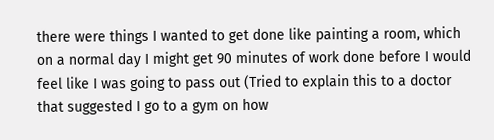there were things I wanted to get done like painting a room, which on a normal day I might get 90 minutes of work done before I would feel like I was going to pass out (Tried to explain this to a doctor that suggested I go to a gym on how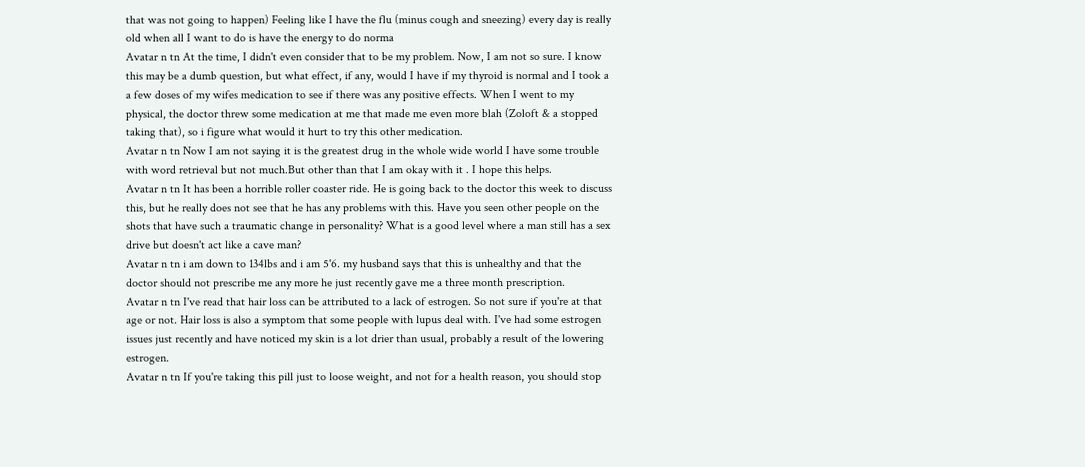that was not going to happen) Feeling like I have the flu (minus cough and sneezing) every day is really old when all I want to do is have the energy to do norma
Avatar n tn At the time, I didn't even consider that to be my problem. Now, I am not so sure. I know this may be a dumb question, but what effect, if any, would I have if my thyroid is normal and I took a a few doses of my wifes medication to see if there was any positive effects. When I went to my physical, the doctor threw some medication at me that made me even more blah (Zoloft & a stopped taking that), so i figure what would it hurt to try this other medication.
Avatar n tn Now I am not saying it is the greatest drug in the whole wide world I have some trouble with word retrieval but not much.But other than that I am okay with it . I hope this helps.
Avatar n tn It has been a horrible roller coaster ride. He is going back to the doctor this week to discuss this, but he really does not see that he has any problems with this. Have you seen other people on the shots that have such a traumatic change in personality? What is a good level where a man still has a sex drive but doesn't act like a cave man?
Avatar n tn i am down to 134lbs and i am 5'6. my husband says that this is unhealthy and that the doctor should not prescribe me any more he just recently gave me a three month prescription.
Avatar n tn I've read that hair loss can be attributed to a lack of estrogen. So not sure if you're at that age or not. Hair loss is also a symptom that some people with lupus deal with. I've had some estrogen issues just recently and have noticed my skin is a lot drier than usual, probably a result of the lowering estrogen.
Avatar n tn If you're taking this pill just to loose weight, and not for a health reason, you should stop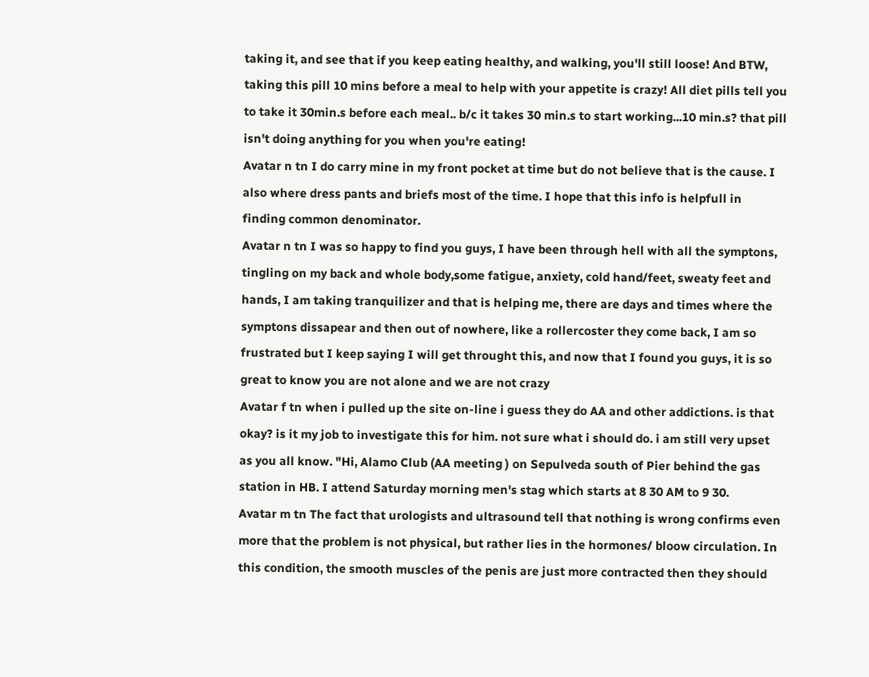taking it, and see that if you keep eating healthy, and walking, you'll still loose! And BTW, taking this pill 10 mins before a meal to help with your appetite is crazy! All diet pills tell you to take it 30min.s before each meal.. b/c it takes 30 min.s to start working...10 min.s? that pill isn't doing anything for you when you're eating!
Avatar n tn I do carry mine in my front pocket at time but do not believe that is the cause. I also where dress pants and briefs most of the time. I hope that this info is helpfull in finding common denominator.
Avatar n tn I was so happy to find you guys, I have been through hell with all the symptons, tingling on my back and whole body,some fatigue, anxiety, cold hand/feet, sweaty feet and hands, I am taking tranquilizer and that is helping me, there are days and times where the symptons dissapear and then out of nowhere, like a rollercoster they come back, I am so frustrated but I keep saying I will get throught this, and now that I found you guys, it is so great to know you are not alone and we are not crazy
Avatar f tn when i pulled up the site on-line i guess they do AA and other addictions. is that okay? is it my job to investigate this for him. not sure what i should do. i am still very upset as you all know. "Hi, Alamo Club (AA meeting ) on Sepulveda south of Pier behind the gas station in HB. I attend Saturday morning men's stag which starts at 8 30 AM to 9 30.
Avatar m tn The fact that urologists and ultrasound tell that nothing is wrong confirms even more that the problem is not physical, but rather lies in the hormones/ bloow circulation. In this condition, the smooth muscles of the penis are just more contracted then they should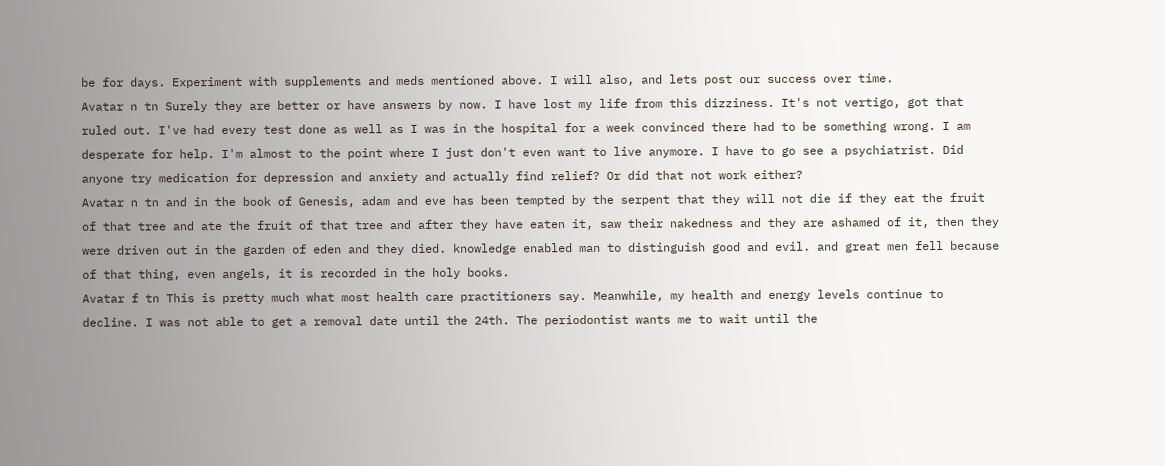be for days. Experiment with supplements and meds mentioned above. I will also, and lets post our success over time.
Avatar n tn Surely they are better or have answers by now. I have lost my life from this dizziness. It's not vertigo, got that ruled out. I've had every test done as well as I was in the hospital for a week convinced there had to be something wrong. I am desperate for help. I'm almost to the point where I just don't even want to live anymore. I have to go see a psychiatrist. Did anyone try medication for depression and anxiety and actually find relief? Or did that not work either?
Avatar n tn and in the book of Genesis, adam and eve has been tempted by the serpent that they will not die if they eat the fruit of that tree and ate the fruit of that tree and after they have eaten it, saw their nakedness and they are ashamed of it, then they were driven out in the garden of eden and they died. knowledge enabled man to distinguish good and evil. and great men fell because of that thing, even angels, it is recorded in the holy books.
Avatar f tn This is pretty much what most health care practitioners say. Meanwhile, my health and energy levels continue to decline. I was not able to get a removal date until the 24th. The periodontist wants me to wait until the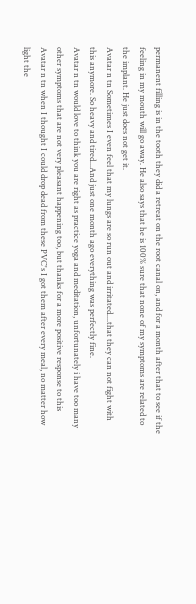permanent filling is in the tooth they did a retreat on the root canal on, and for a month after that to see if the feeling in my mouth will go away. He also says that he is 100% sure that none of my symptoms are related to the implant. He just does not get it.
Avatar n tn Sometimes I even feel that my lungs are so run out and irritated....that they can not fight with this anymore. So heavy and tired...And just one month ago everything was perfectly fine.
Avatar n tn would love to think you are right as practice yoga and meditation, unfortunately i have too many other symptoms that are not very pleasant happening too, but thanks for a more positive response to this
Avatar n tn when I thought I could drop dead from these PVC's I got them after every meal, no matter how light the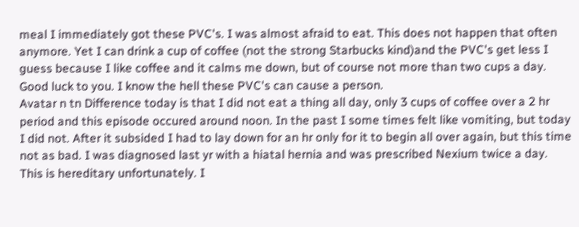meal I immediately got these PVC's. I was almost afraid to eat. This does not happen that often anymore. Yet I can drink a cup of coffee (not the strong Starbucks kind)and the PVC's get less I guess because I like coffee and it calms me down, but of course not more than two cups a day. Good luck to you. I know the hell these PVC's can cause a person.
Avatar n tn Difference today is that I did not eat a thing all day, only 3 cups of coffee over a 2 hr period and this episode occured around noon. In the past I some times felt like vomiting, but today I did not. After it subsided I had to lay down for an hr only for it to begin all over again, but this time not as bad. I was diagnosed last yr with a hiatal hernia and was prescribed Nexium twice a day. This is hereditary unfortunately. I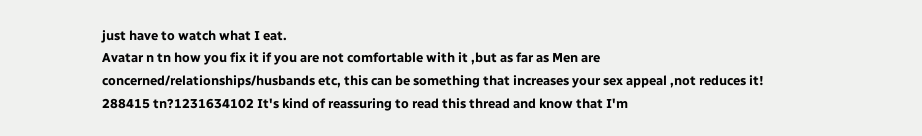just have to watch what I eat.
Avatar n tn how you fix it if you are not comfortable with it ,but as far as Men are concerned/relationships/husbands etc, this can be something that increases your sex appeal ,not reduces it!
288415 tn?1231634102 It's kind of reassuring to read this thread and know that I'm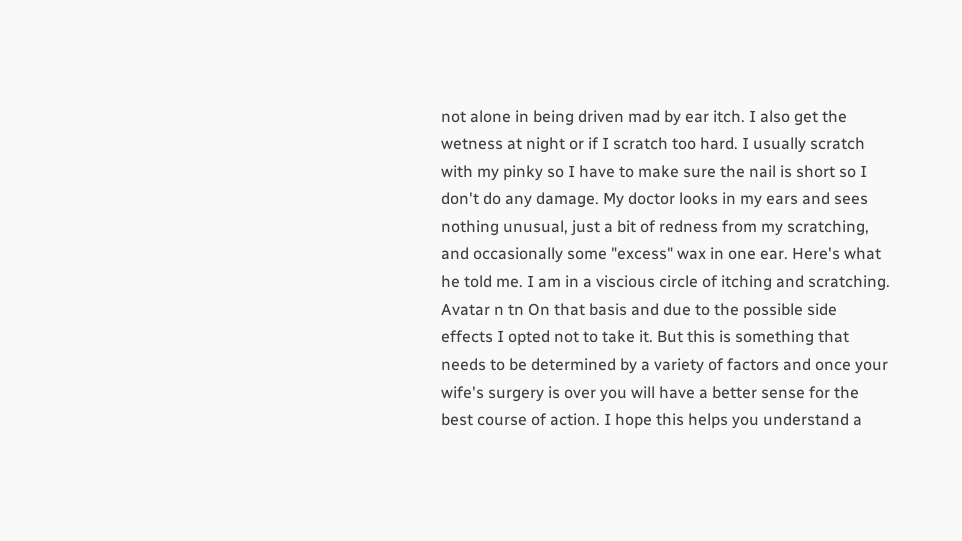not alone in being driven mad by ear itch. I also get the wetness at night or if I scratch too hard. I usually scratch with my pinky so I have to make sure the nail is short so I don't do any damage. My doctor looks in my ears and sees nothing unusual, just a bit of redness from my scratching, and occasionally some "excess" wax in one ear. Here's what he told me. I am in a viscious circle of itching and scratching.
Avatar n tn On that basis and due to the possible side effects I opted not to take it. But this is something that needs to be determined by a variety of factors and once your wife's surgery is over you will have a better sense for the best course of action. I hope this helps you understand a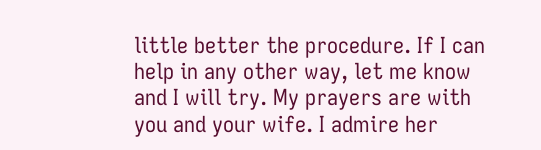little better the procedure. If I can help in any other way, let me know and I will try. My prayers are with you and your wife. I admire her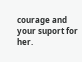courage and your suport for her.